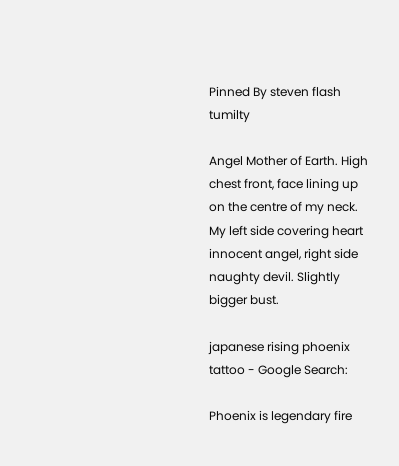Pinned By steven flash tumilty

Angel Mother of Earth. High chest front, face lining up on the centre of my neck. My left side covering heart innocent angel, right side naughty devil. Slightly bigger bust.

japanese rising phoenix tattoo - Google Search:

Phoenix is legendary fire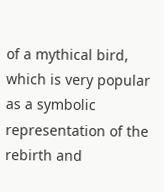of a mythical bird, which is very popular as a symbolic representation of the rebirth and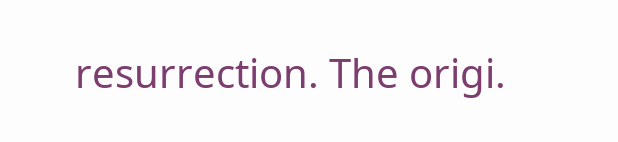resurrection. The origi.